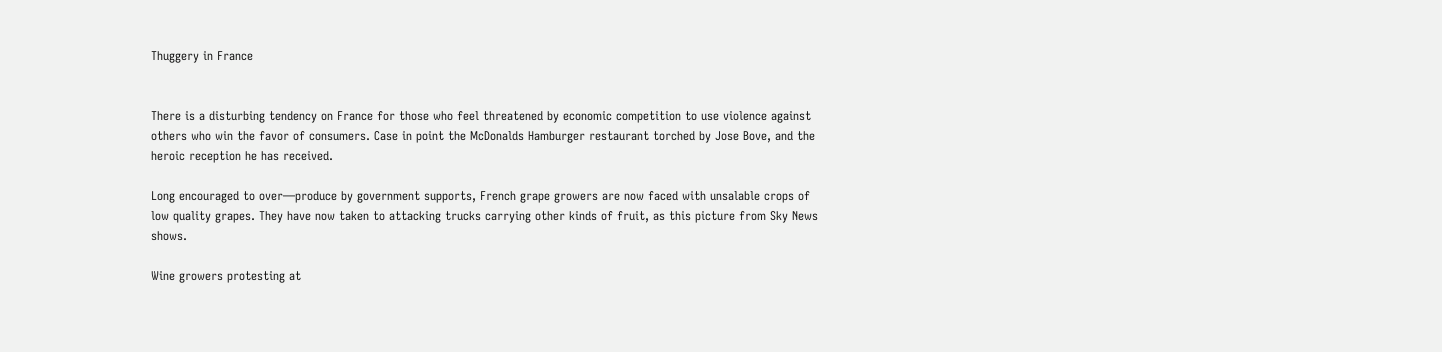Thuggery in France


There is a disturbing tendency on France for those who feel threatened by economic competition to use violence against others who win the favor of consumers. Case in point the McDonalds Hamburger restaurant torched by Jose Bove, and the heroic reception he has received.

Long encouraged to over—produce by government supports, French grape growers are now faced with unsalable crops of low quality grapes. They have now taken to attacking trucks carrying other kinds of fruit, as this picture from Sky News shows.

Wine growers protesting at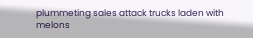plummeting sales attack trucks laden with melons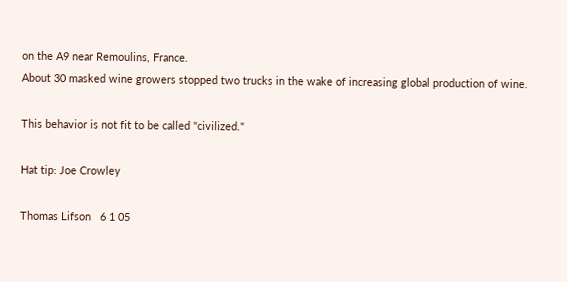on the A9 near Remoulins, France.
About 30 masked wine growers stopped two trucks in the wake of increasing global production of wine.

This behavior is not fit to be called "civilized."

Hat tip: Joe Crowley

Thomas Lifson   6 1 05